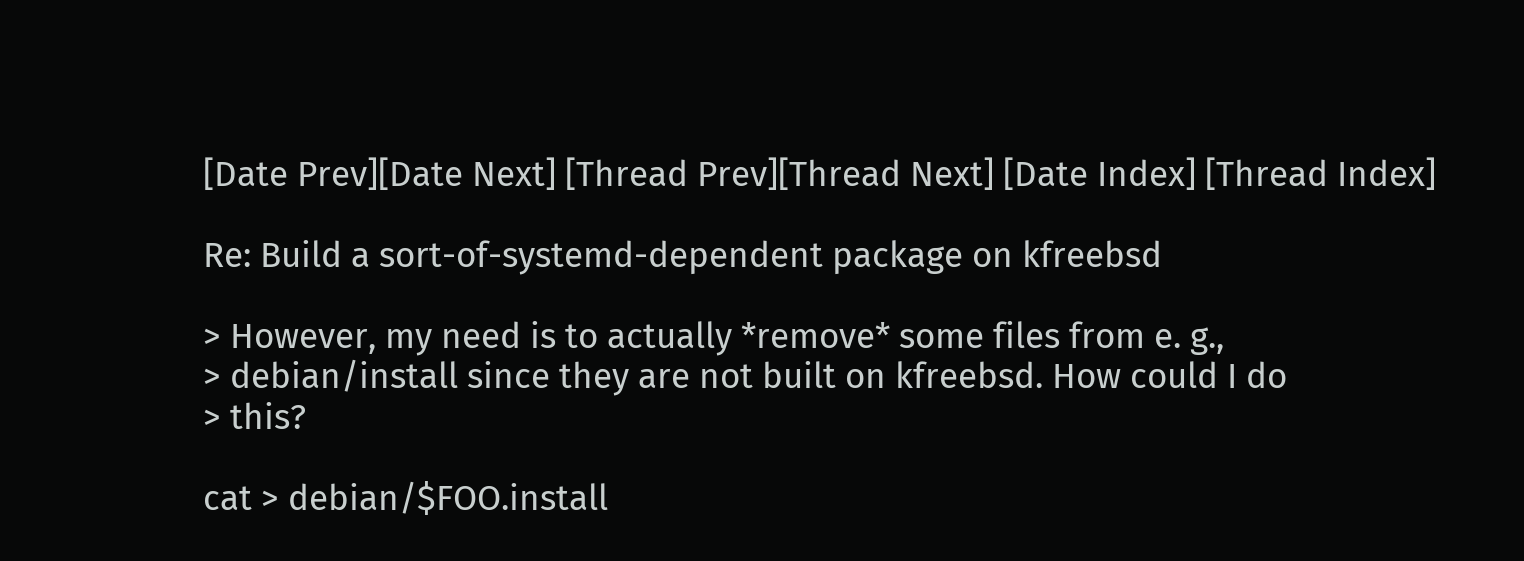[Date Prev][Date Next] [Thread Prev][Thread Next] [Date Index] [Thread Index]

Re: Build a sort-of-systemd-dependent package on kfreebsd

> However, my need is to actually *remove* some files from e. g.,
> debian/install since they are not built on kfreebsd. How could I do
> this?

cat > debian/$FOO.install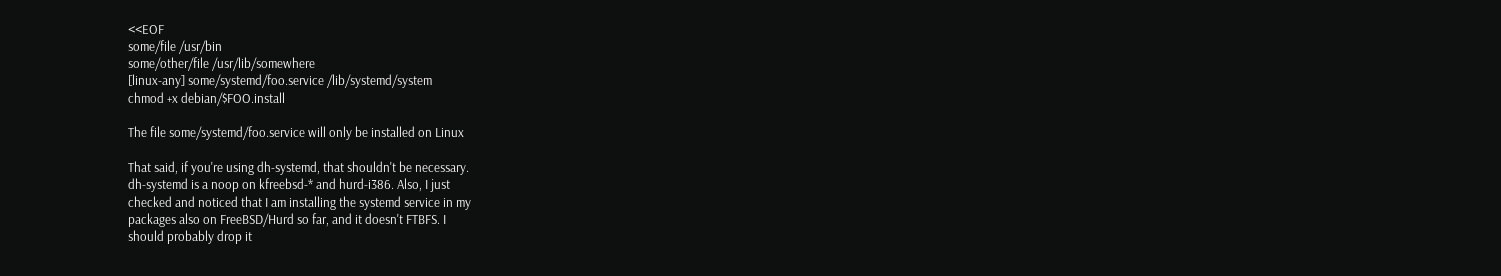<<EOF
some/file /usr/bin
some/other/file /usr/lib/somewhere
[linux-any] some/systemd/foo.service /lib/systemd/system
chmod +x debian/$FOO.install

The file some/systemd/foo.service will only be installed on Linux

That said, if you're using dh-systemd, that shouldn't be necessary.
dh-systemd is a noop on kfreebsd-* and hurd-i386. Also, I just
checked and noticed that I am installing the systemd service in my
packages also on FreeBSD/Hurd so far, and it doesn't FTBFS. I
should probably drop it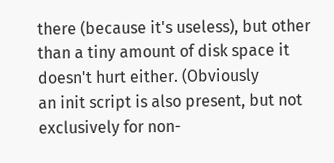there (because it's useless), but other
than a tiny amount of disk space it doesn't hurt either. (Obviously
an init script is also present, but not exclusively for non-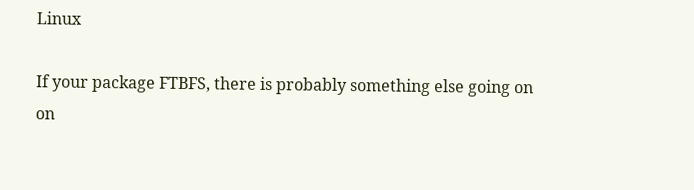Linux

If your package FTBFS, there is probably something else going on
on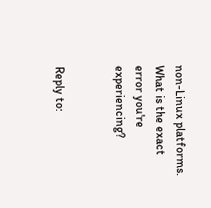non-Linux platforms. What is the exact error you're experiencing?


Reply to: